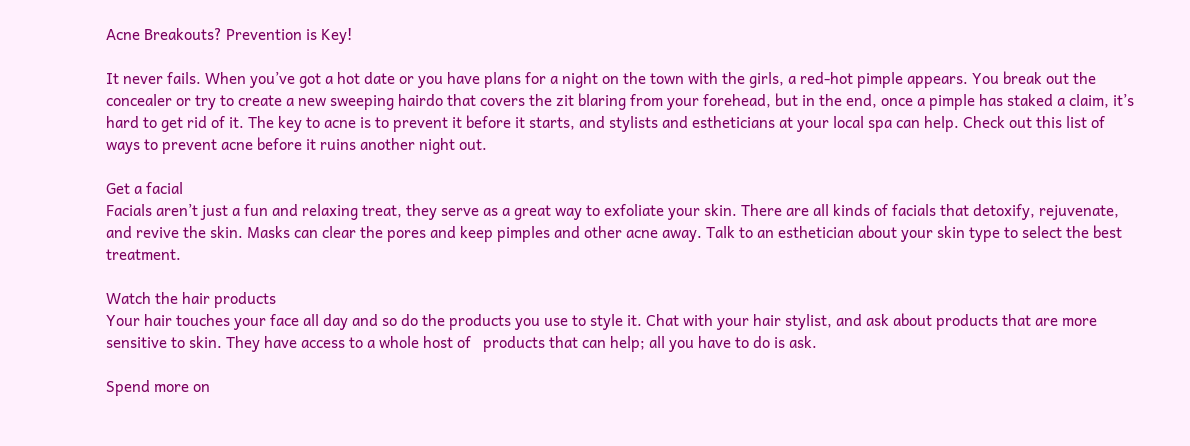Acne Breakouts? Prevention is Key!

It never fails. When you’ve got a hot date or you have plans for a night on the town with the girls, a red-hot pimple appears. You break out the concealer or try to create a new sweeping hairdo that covers the zit blaring from your forehead, but in the end, once a pimple has staked a claim, it’s hard to get rid of it. The key to acne is to prevent it before it starts, and stylists and estheticians at your local spa can help. Check out this list of ways to prevent acne before it ruins another night out.

Get a facial
Facials aren’t just a fun and relaxing treat, they serve as a great way to exfoliate your skin. There are all kinds of facials that detoxify, rejuvenate, and revive the skin. Masks can clear the pores and keep pimples and other acne away. Talk to an esthetician about your skin type to select the best treatment.

Watch the hair products
Your hair touches your face all day and so do the products you use to style it. Chat with your hair stylist, and ask about products that are more sensitive to skin. They have access to a whole host of   products that can help; all you have to do is ask.

Spend more on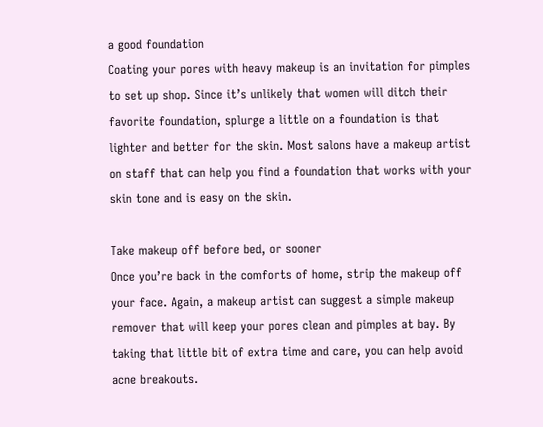a good foundation
Coating your pores with heavy makeup is an invitation for pimples to set up shop. Since it’s unlikely that women will ditch their favorite foundation, splurge a little on a foundation is that lighter and better for the skin. Most salons have a makeup artist on staff that can help you find a foundation that works with your skin tone and is easy on the skin.

Take makeup off before bed, or sooner
Once you’re back in the comforts of home, strip the makeup off your face. Again, a makeup artist can suggest a simple makeup remover that will keep your pores clean and pimples at bay. By taking that little bit of extra time and care, you can help avoid acne breakouts.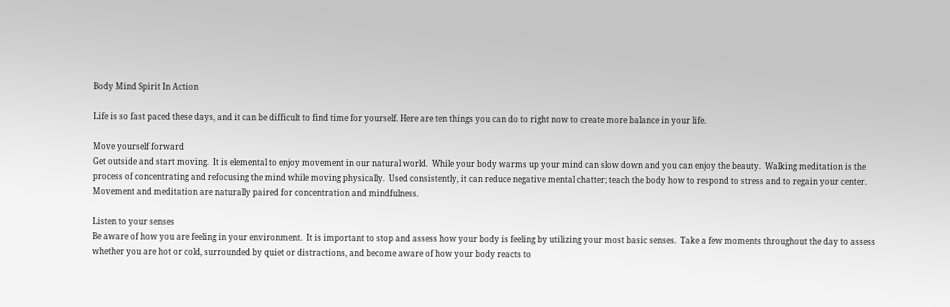Body Mind Spirit In Action

Life is so fast paced these days, and it can be difficult to find time for yourself. Here are ten things you can do to right now to create more balance in your life.

Move yourself forward
Get outside and start moving.  It is elemental to enjoy movement in our natural world.  While your body warms up your mind can slow down and you can enjoy the beauty.  Walking meditation is the process of concentrating and refocusing the mind while moving physically.  Used consistently, it can reduce negative mental chatter; teach the body how to respond to stress and to regain your center. Movement and meditation are naturally paired for concentration and mindfulness.

Listen to your senses
Be aware of how you are feeling in your environment.  It is important to stop and assess how your body is feeling by utilizing your most basic senses.  Take a few moments throughout the day to assess whether you are hot or cold, surrounded by quiet or distractions, and become aware of how your body reacts to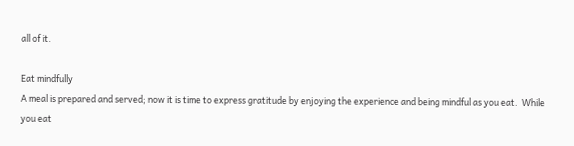all of it.

Eat mindfully
A meal is prepared and served; now it is time to express gratitude by enjoying the experience and being mindful as you eat.  While you eat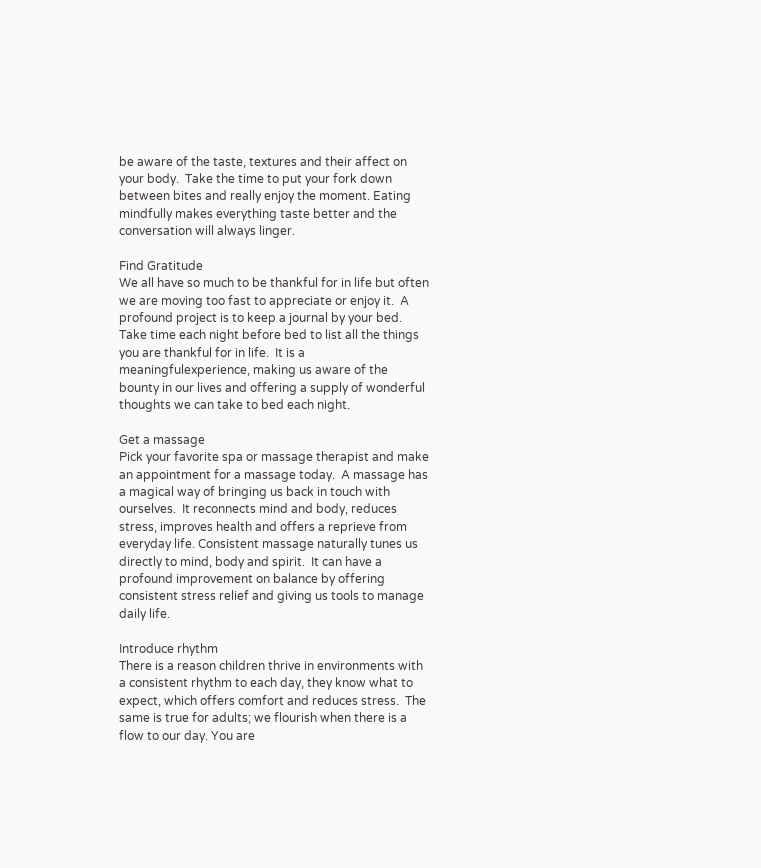be aware of the taste, textures and their affect on your body.  Take the time to put your fork down between bites and really enjoy the moment. Eating mindfully makes everything taste better and the conversation will always linger.

Find Gratitude
We all have so much to be thankful for in life but often we are moving too fast to appreciate or enjoy it.  A profound project is to keep a journal by your bed.  Take time each night before bed to list all the things you are thankful for in life.  It is a meaningfulexperience, making us aware of the bounty in our lives and offering a supply of wonderful thoughts we can take to bed each night.

Get a massage
Pick your favorite spa or massage therapist and make an appointment for a massage today.  A massage has a magical way of bringing us back in touch with ourselves.  It reconnects mind and body, reduces stress, improves health and offers a reprieve from everyday life. Consistent massage naturally tunes us directly to mind, body and spirit.  It can have a profound improvement on balance by offering consistent stress relief and giving us tools to manage daily life.

Introduce rhythm
There is a reason children thrive in environments with a consistent rhythm to each day, they know what to expect, which offers comfort and reduces stress.  The same is true for adults; we flourish when there is a flow to our day. You are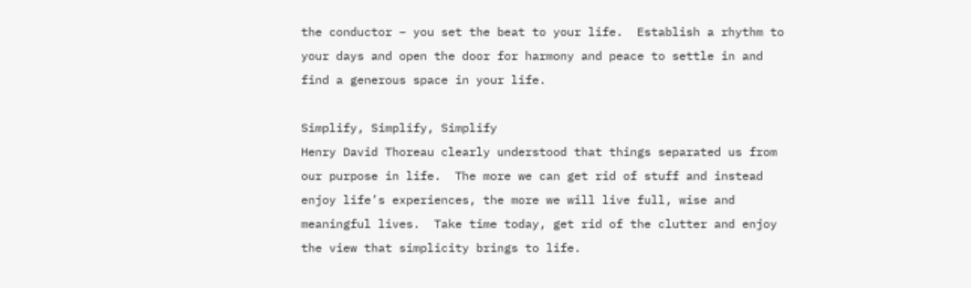the conductor – you set the beat to your life.  Establish a rhythm to your days and open the door for harmony and peace to settle in and find a generous space in your life.

Simplify, Simplify, Simplify
Henry David Thoreau clearly understood that things separated us from our purpose in life.  The more we can get rid of stuff and instead enjoy life’s experiences, the more we will live full, wise and meaningful lives.  Take time today, get rid of the clutter and enjoy the view that simplicity brings to life.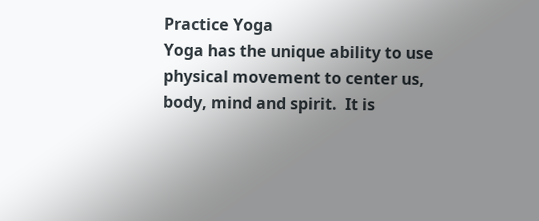Practice Yoga
Yoga has the unique ability to use physical movement to center us, body, mind and spirit.  It is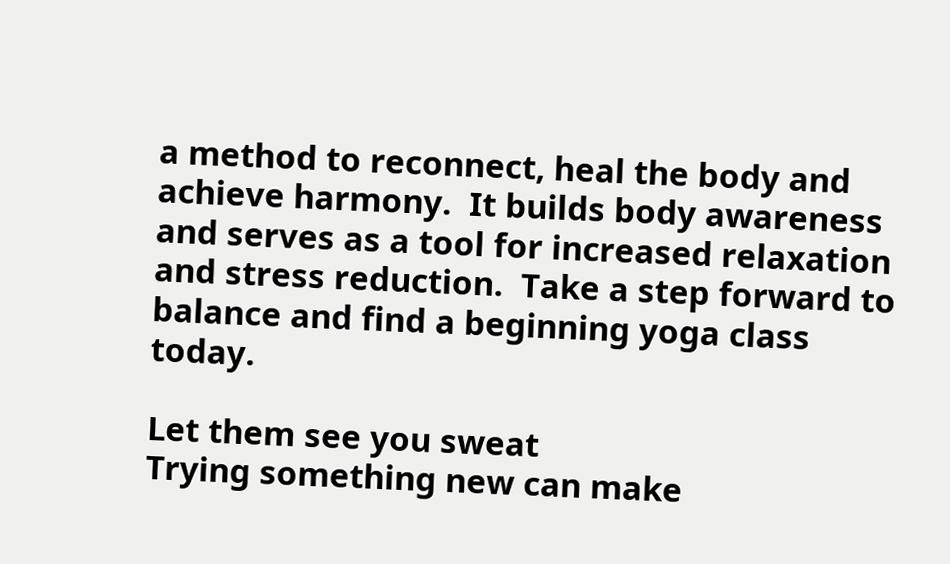a method to reconnect, heal the body and achieve harmony.  It builds body awareness and serves as a tool for increased relaxation and stress reduction.  Take a step forward to balance and find a beginning yoga class today.

Let them see you sweat
Trying something new can make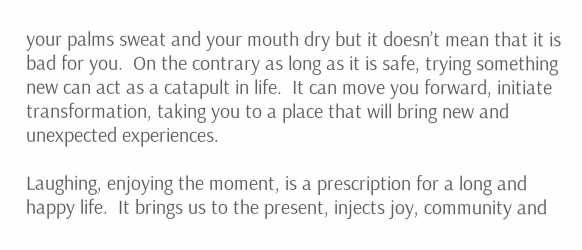your palms sweat and your mouth dry but it doesn’t mean that it is bad for you.  On the contrary as long as it is safe, trying something new can act as a catapult in life.  It can move you forward, initiate transformation, taking you to a place that will bring new and unexpected experiences.

Laughing, enjoying the moment, is a prescription for a long and happy life.  It brings us to the present, injects joy, community and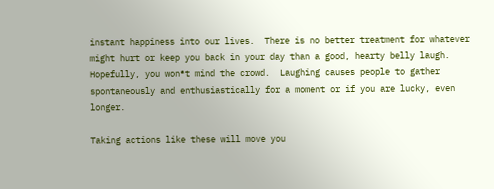instant happiness into our lives.  There is no better treatment for whatever might hurt or keep you back in your day than a good, hearty belly laugh.  Hopefully, you wonªt mind the crowd.  Laughing causes people to gather spontaneously and enthusiastically for a moment or if you are lucky, even longer.

Taking actions like these will move you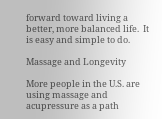forward toward living a better, more balanced life.  It is easy and simple to do.

Massage and Longevity

More people in the U.S. are using massage and acupressure as a path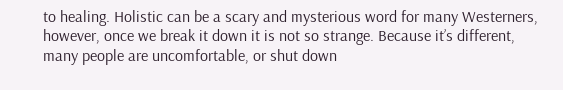to healing. Holistic can be a scary and mysterious word for many Westerners, however, once we break it down it is not so strange. Because it’s different, many people are uncomfortable, or shut down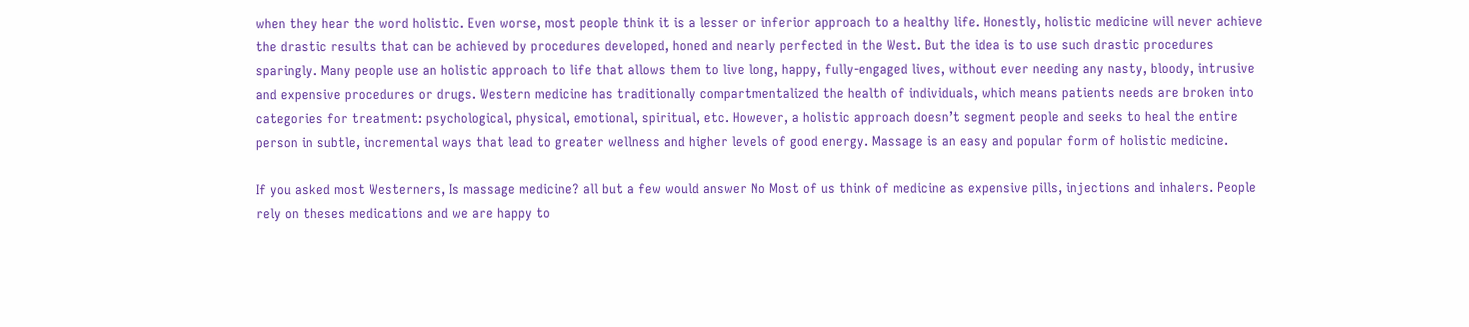when they hear the word holistic. Even worse, most people think it is a lesser or inferior approach to a healthy life. Honestly, holistic medicine will never achieve the drastic results that can be achieved by procedures developed, honed and nearly perfected in the West. But the idea is to use such drastic procedures sparingly. Many people use an holistic approach to life that allows them to live long, happy, fully-engaged lives, without ever needing any nasty, bloody, intrusive and expensive procedures or drugs. Western medicine has traditionally compartmentalized the health of individuals, which means patients needs are broken into categories for treatment: psychological, physical, emotional, spiritual, etc. However, a holistic approach doesn’t segment people and seeks to heal the entire person in subtle, incremental ways that lead to greater wellness and higher levels of good energy. Massage is an easy and popular form of holistic medicine.

If you asked most Westerners, Is massage medicine? all but a few would answer No Most of us think of medicine as expensive pills, injections and inhalers. People rely on theses medications and we are happy to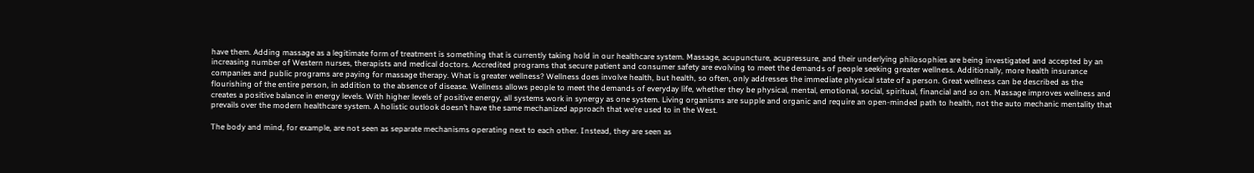have them. Adding massage as a legitimate form of treatment is something that is currently taking hold in our healthcare system. Massage, acupuncture, acupressure, and their underlying philosophies are being investigated and accepted by an increasing number of Western nurses, therapists and medical doctors. Accredited programs that secure patient and consumer safety are evolving to meet the demands of people seeking greater wellness. Additionally, more health insurance companies and public programs are paying for massage therapy. What is greater wellness? Wellness does involve health, but health, so often, only addresses the immediate physical state of a person. Great wellness can be described as the flourishing of the entire person, in addition to the absence of disease. Wellness allows people to meet the demands of everyday life, whether they be physical, mental, emotional, social, spiritual, financial and so on. Massage improves wellness and creates a positive balance in energy levels. With higher levels of positive energy, all systems work in synergy as one system. Living organisms are supple and organic and require an open-minded path to health, not the auto mechanic mentality that prevails over the modern healthcare system. A holistic outlook doesn’t have the same mechanized approach that we’re used to in the West.

The body and mind, for example, are not seen as separate mechanisms operating next to each other. Instead, they are seen as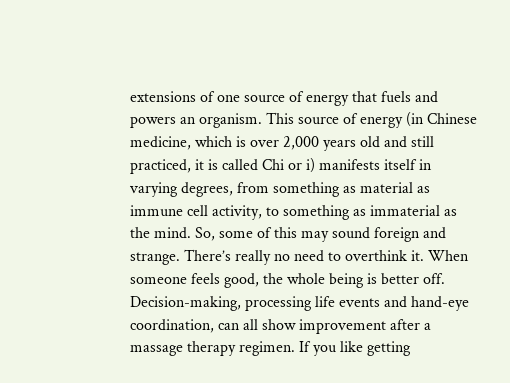extensions of one source of energy that fuels and powers an organism. This source of energy (in Chinese medicine, which is over 2,000 years old and still practiced, it is called Chi or i) manifests itself in varying degrees, from something as material as immune cell activity, to something as immaterial as the mind. So, some of this may sound foreign and strange. There’s really no need to overthink it. When someone feels good, the whole being is better off. Decision-making, processing life events and hand-eye coordination, can all show improvement after a massage therapy regimen. If you like getting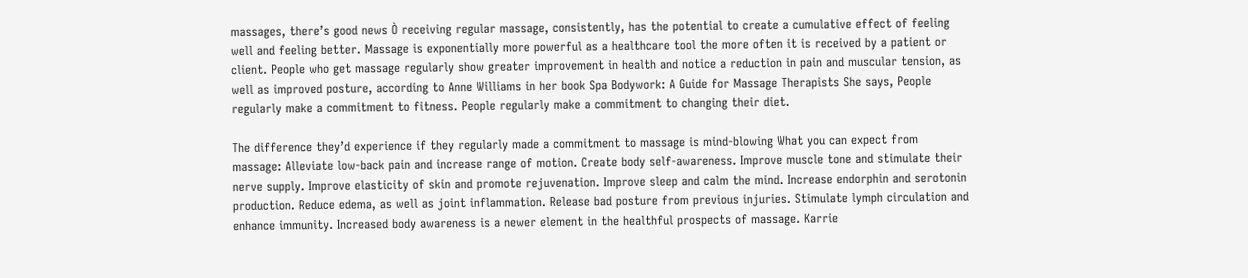massages, there’s good news Ò receiving regular massage, consistently, has the potential to create a cumulative effect of feeling well and feeling better. Massage is exponentially more powerful as a healthcare tool the more often it is received by a patient or client. People who get massage regularly show greater improvement in health and notice a reduction in pain and muscular tension, as well as improved posture, according to Anne Williams in her book Spa Bodywork: A Guide for Massage Therapists She says, People regularly make a commitment to fitness. People regularly make a commitment to changing their diet.

The difference they’d experience if they regularly made a commitment to massage is mind-blowing What you can expect from massage: Alleviate low-back pain and increase range of motion. Create body self-awareness. Improve muscle tone and stimulate their nerve supply. Improve elasticity of skin and promote rejuvenation. Improve sleep and calm the mind. Increase endorphin and serotonin production. Reduce edema, as well as joint inflammation. Release bad posture from previous injuries. Stimulate lymph circulation and enhance immunity. Increased body awareness is a newer element in the healthful prospects of massage. Karrie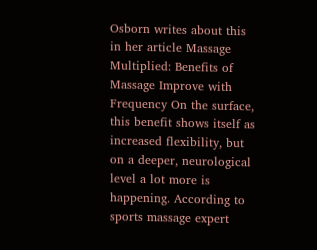Osborn writes about this in her article Massage Multiplied: Benefits of Massage Improve with Frequency On the surface, this benefit shows itself as increased flexibility, but on a deeper, neurological level a lot more is happening. According to sports massage expert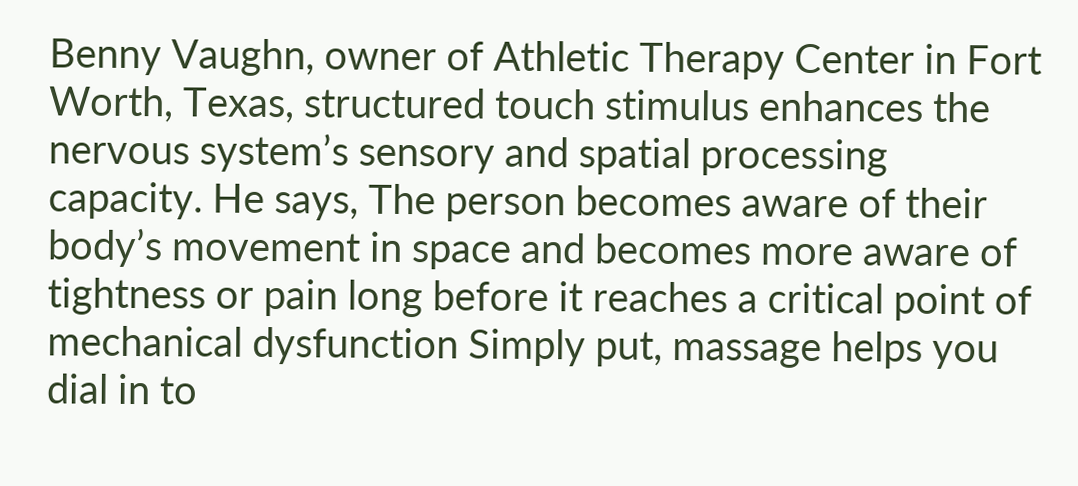Benny Vaughn, owner of Athletic Therapy Center in Fort Worth, Texas, structured touch stimulus enhances the nervous system’s sensory and spatial processing capacity. He says, The person becomes aware of their body’s movement in space and becomes more aware of tightness or pain long before it reaches a critical point of mechanical dysfunction Simply put, massage helps you dial in to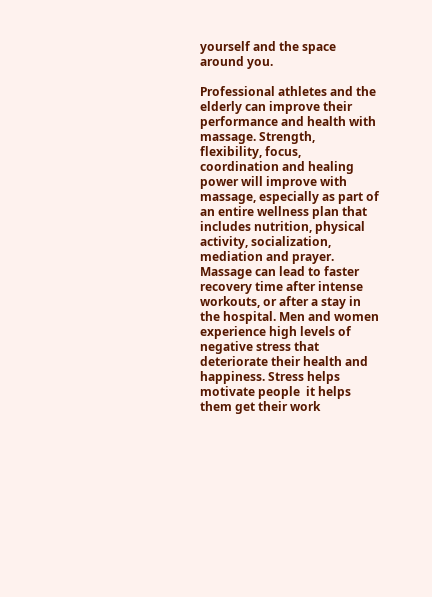yourself and the space around you.

Professional athletes and the elderly can improve their performance and health with massage. Strength, flexibility, focus, coordination and healing power will improve with massage, especially as part of an entire wellness plan that includes nutrition, physical activity, socialization, mediation and prayer. Massage can lead to faster recovery time after intense workouts, or after a stay in the hospital. Men and women experience high levels of negative stress that deteriorate their health and happiness. Stress helps motivate people  it helps them get their work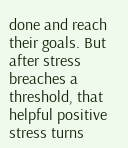done and reach their goals. But after stress breaches a threshold, that helpful positive stress turns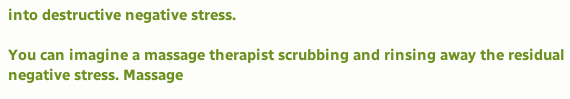into destructive negative stress.

You can imagine a massage therapist scrubbing and rinsing away the residual negative stress. Massage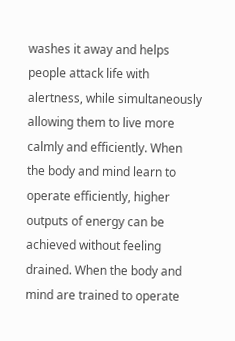washes it away and helps people attack life with alertness, while simultaneously allowing them to live more calmly and efficiently. When the body and mind learn to operate efficiently, higher outputs of energy can be achieved without feeling drained. When the body and mind are trained to operate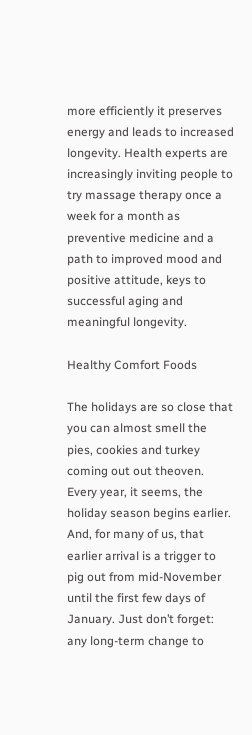more efficiently it preserves energy and leads to increased longevity. Health experts are increasingly inviting people to try massage therapy once a week for a month as preventive medicine and a path to improved mood and positive attitude, keys to successful aging and meaningful longevity.

Healthy Comfort Foods

The holidays are so close that you can almost smell the pies, cookies and turkey coming out out theoven. Every year, it seems, the holiday season begins earlier. And, for many of us, that earlier arrival is a trigger to pig out from mid-November until the first few days of January. Just don’t forget: any long-term change to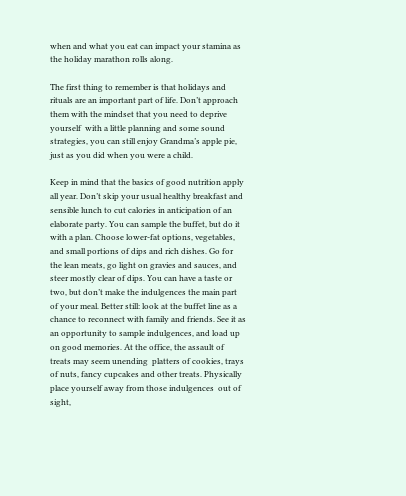when and what you eat can impact your stamina as the holiday marathon rolls along.

The first thing to remember is that holidays and rituals are an important part of life. Don’t approach them with the mindset that you need to deprive yourself  with a little planning and some sound strategies, you can still enjoy Grandma’s apple pie, just as you did when you were a child.

Keep in mind that the basics of good nutrition apply all year. Don’t skip your usual healthy breakfast and sensible lunch to cut calories in anticipation of an elaborate party. You can sample the buffet, but do it with a plan. Choose lower-fat options, vegetables, and small portions of dips and rich dishes. Go for the lean meats, go light on gravies and sauces, and steer mostly clear of dips. You can have a taste or two, but don’t make the indulgences the main part of your meal. Better still: look at the buffet line as a chance to reconnect with family and friends. See it as an opportunity to sample indulgences, and load up on good memories. At the office, the assault of treats may seem unending  platters of cookies, trays of nuts, fancy cupcakes and other treats. Physically place yourself away from those indulgences  out of sight,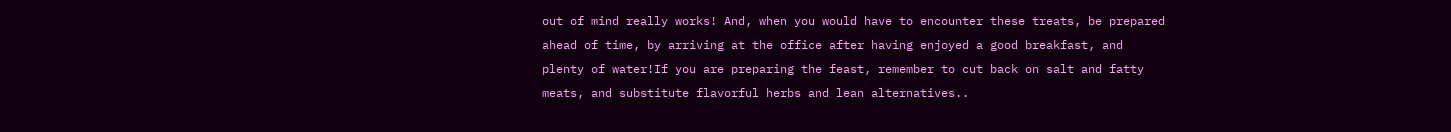out of mind really works! And, when you would have to encounter these treats, be prepared ahead of time, by arriving at the office after having enjoyed a good breakfast, and plenty of water!If you are preparing the feast, remember to cut back on salt and fatty meats, and substitute flavorful herbs and lean alternatives..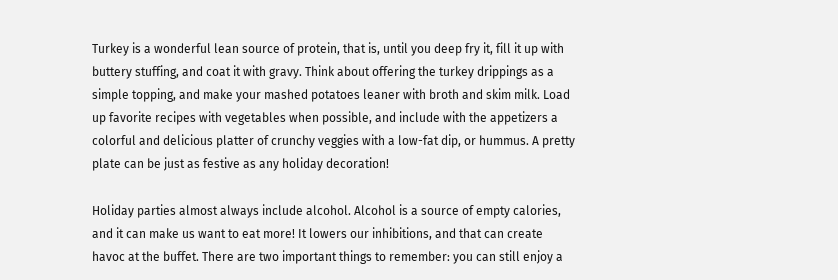Turkey is a wonderful lean source of protein, that is, until you deep fry it, fill it up with buttery stuffing, and coat it with gravy. Think about offering the turkey drippings as a simple topping, and make your mashed potatoes leaner with broth and skim milk. Load up favorite recipes with vegetables when possible, and include with the appetizers a colorful and delicious platter of crunchy veggies with a low-fat dip, or hummus. A pretty plate can be just as festive as any holiday decoration!

Holiday parties almost always include alcohol. Alcohol is a source of empty calories, and it can make us want to eat more! It lowers our inhibitions, and that can create havoc at the buffet. There are two important things to remember: you can still enjoy a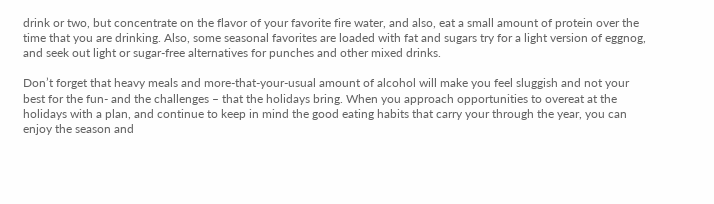drink or two, but concentrate on the flavor of your favorite fire water, and also, eat a small amount of protein over the time that you are drinking. Also, some seasonal favorites are loaded with fat and sugars try for a light version of eggnog, and seek out light or sugar-free alternatives for punches and other mixed drinks.

Don’t forget that heavy meals and more-that-your-usual amount of alcohol will make you feel sluggish and not your best for the fun- and the challenges – that the holidays bring. When you approach opportunities to overeat at the holidays with a plan, and continue to keep in mind the good eating habits that carry your through the year, you can enjoy the season and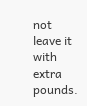not leave it with extra pounds.